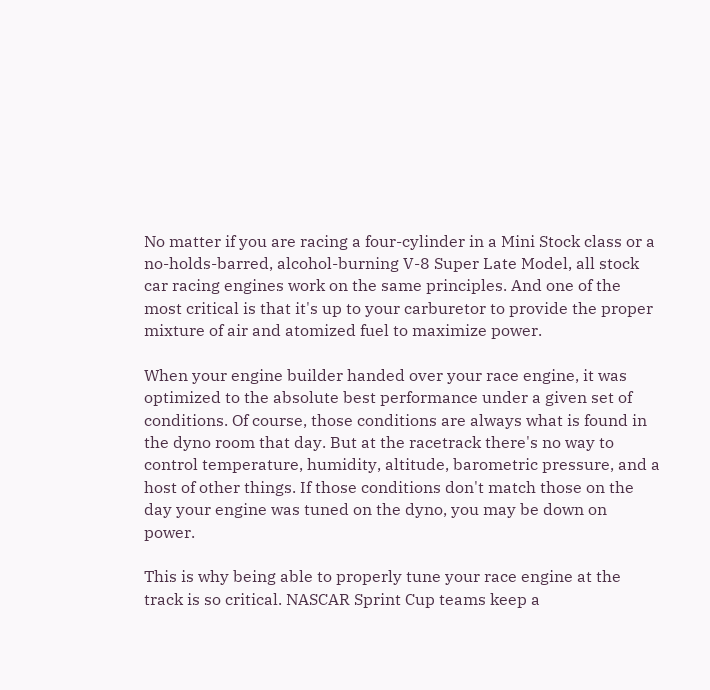No matter if you are racing a four-cylinder in a Mini Stock class or a no-holds-barred, alcohol-burning V-8 Super Late Model, all stock car racing engines work on the same principles. And one of the most critical is that it's up to your carburetor to provide the proper mixture of air and atomized fuel to maximize power.

When your engine builder handed over your race engine, it was optimized to the absolute best performance under a given set of conditions. Of course, those conditions are always what is found in the dyno room that day. But at the racetrack there's no way to control temperature, humidity, altitude, barometric pressure, and a host of other things. If those conditions don't match those on the day your engine was tuned on the dyno, you may be down on power.

This is why being able to properly tune your race engine at the track is so critical. NASCAR Sprint Cup teams keep a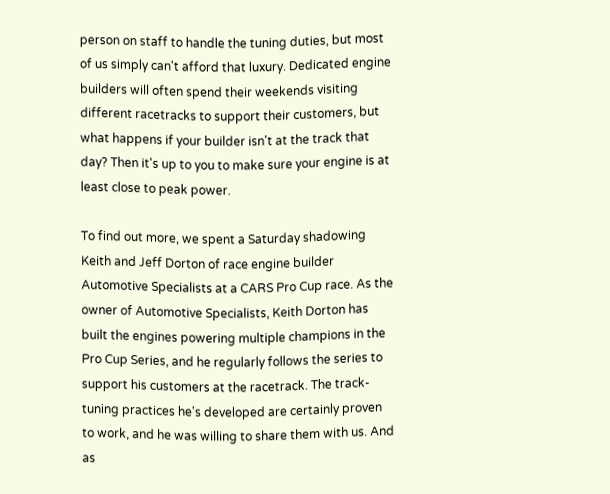person on staff to handle the tuning duties, but most of us simply can't afford that luxury. Dedicated engine builders will often spend their weekends visiting different racetracks to support their customers, but what happens if your builder isn't at the track that day? Then it's up to you to make sure your engine is at least close to peak power.

To find out more, we spent a Saturday shadowing Keith and Jeff Dorton of race engine builder Automotive Specialists at a CARS Pro Cup race. As the owner of Automotive Specialists, Keith Dorton has built the engines powering multiple champions in the Pro Cup Series, and he regularly follows the series to support his customers at the racetrack. The track-tuning practices he's developed are certainly proven to work, and he was willing to share them with us. And as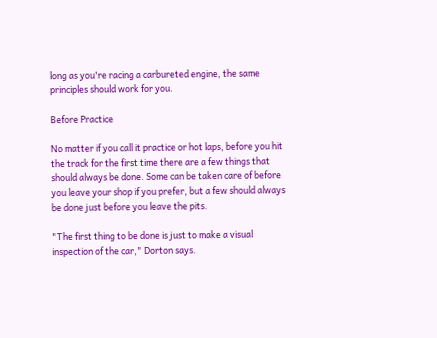long as you're racing a carbureted engine, the same principles should work for you.

Before Practice

No matter if you call it practice or hot laps, before you hit the track for the first time there are a few things that should always be done. Some can be taken care of before you leave your shop if you prefer, but a few should always be done just before you leave the pits.

"The first thing to be done is just to make a visual inspection of the car," Dorton says.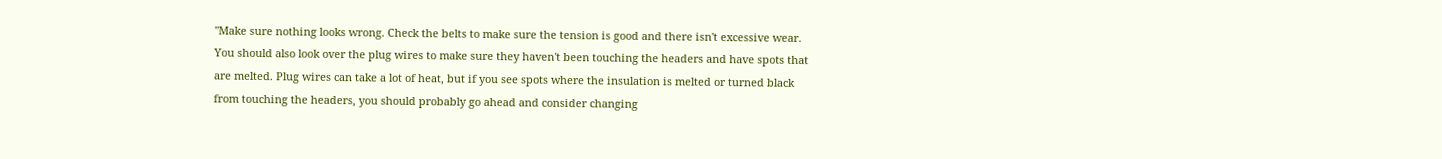"Make sure nothing looks wrong. Check the belts to make sure the tension is good and there isn't excessive wear. You should also look over the plug wires to make sure they haven't been touching the headers and have spots that are melted. Plug wires can take a lot of heat, but if you see spots where the insulation is melted or turned black from touching the headers, you should probably go ahead and consider changing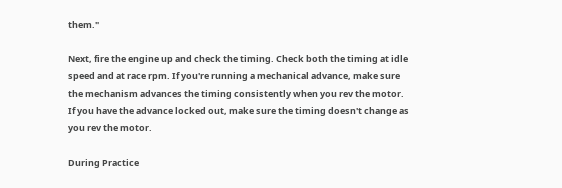them."

Next, fire the engine up and check the timing. Check both the timing at idle speed and at race rpm. If you're running a mechanical advance, make sure the mechanism advances the timing consistently when you rev the motor. If you have the advance locked out, make sure the timing doesn't change as you rev the motor.

During Practice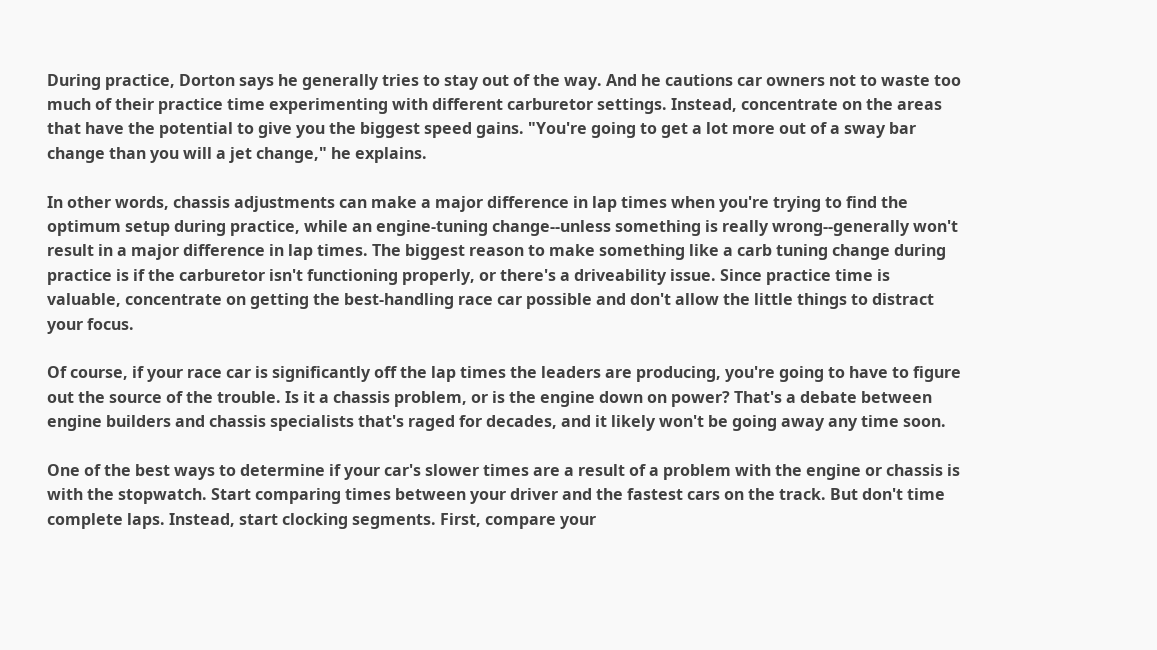During practice, Dorton says he generally tries to stay out of the way. And he cautions car owners not to waste too much of their practice time experimenting with different carburetor settings. Instead, concentrate on the areas that have the potential to give you the biggest speed gains. "You're going to get a lot more out of a sway bar change than you will a jet change," he explains.

In other words, chassis adjustments can make a major difference in lap times when you're trying to find the optimum setup during practice, while an engine-tuning change--unless something is really wrong--generally won't result in a major difference in lap times. The biggest reason to make something like a carb tuning change during practice is if the carburetor isn't functioning properly, or there's a driveability issue. Since practice time is valuable, concentrate on getting the best-handling race car possible and don't allow the little things to distract your focus.

Of course, if your race car is significantly off the lap times the leaders are producing, you're going to have to figure out the source of the trouble. Is it a chassis problem, or is the engine down on power? That's a debate between engine builders and chassis specialists that's raged for decades, and it likely won't be going away any time soon.

One of the best ways to determine if your car's slower times are a result of a problem with the engine or chassis is with the stopwatch. Start comparing times between your driver and the fastest cars on the track. But don't time complete laps. Instead, start clocking segments. First, compare your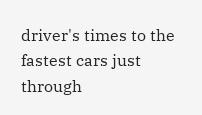driver's times to the fastest cars just through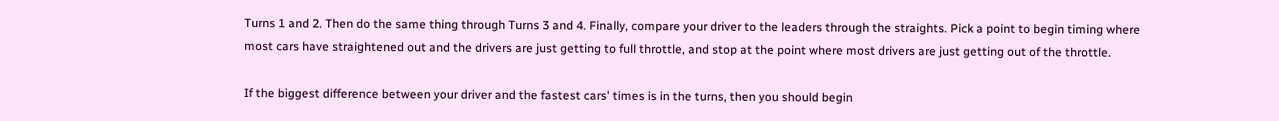Turns 1 and 2. Then do the same thing through Turns 3 and 4. Finally, compare your driver to the leaders through the straights. Pick a point to begin timing where most cars have straightened out and the drivers are just getting to full throttle, and stop at the point where most drivers are just getting out of the throttle.

If the biggest difference between your driver and the fastest cars' times is in the turns, then you should begin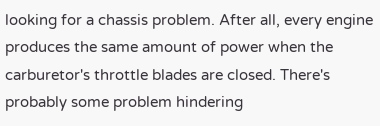looking for a chassis problem. After all, every engine produces the same amount of power when the carburetor's throttle blades are closed. There's probably some problem hindering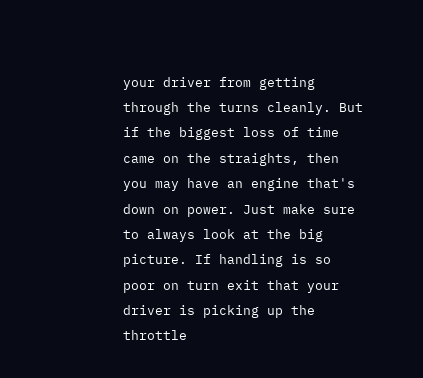your driver from getting through the turns cleanly. But if the biggest loss of time came on the straights, then you may have an engine that's down on power. Just make sure to always look at the big picture. If handling is so poor on turn exit that your driver is picking up the throttle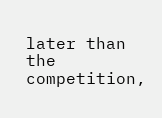later than the competition,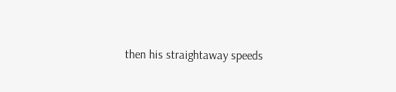then his straightaway speeds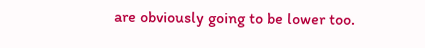are obviously going to be lower too.